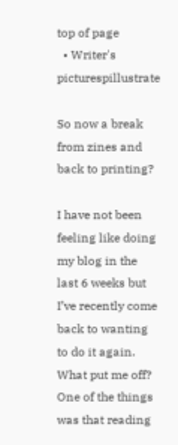top of page
  • Writer's picturespillustrate

So now a break from zines and back to printing?

I have not been feeling like doing my blog in the last 6 weeks but I’ve recently come back to wanting to do it again. What put me off? One of the things was that reading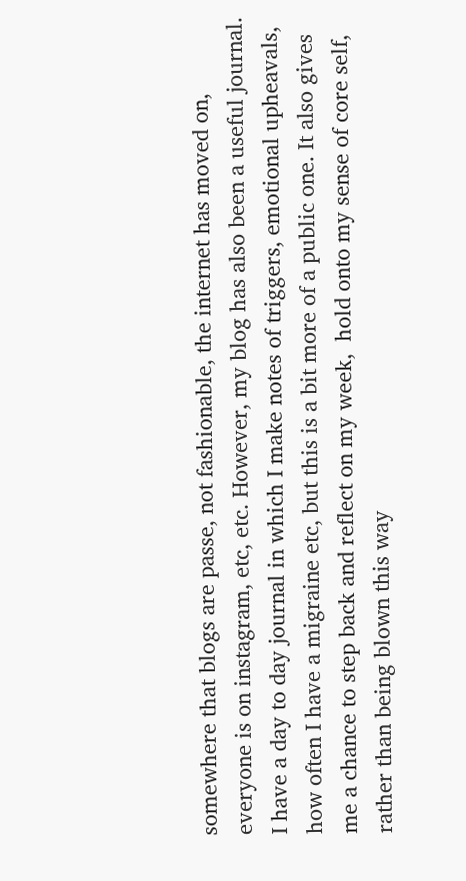somewhere that blogs are passe, not fashionable, the internet has moved on, everyone is on instagram, etc, etc. However, my blog has also been a useful journal. I have a day to day journal in which I make notes of triggers, emotional upheavals, how often I have a migraine etc, but this is a bit more of a public one. It also gives me a chance to step back and reflect on my week,  hold onto my sense of core self, rather than being blown this way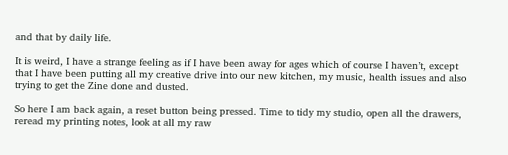and that by daily life.

It is weird, I have a strange feeling as if I have been away for ages which of course I haven’t, except that I have been putting all my creative drive into our new kitchen, my music, health issues and also trying to get the Zine done and dusted.

So here I am back again, a reset button being pressed. Time to tidy my studio, open all the drawers, reread my printing notes, look at all my raw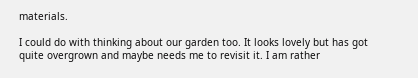materials.

I could do with thinking about our garden too. It looks lovely but has got quite overgrown and maybe needs me to revisit it. I am rather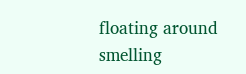floating around smelling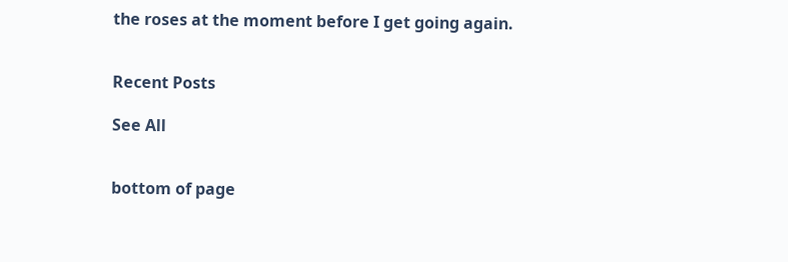the roses at the moment before I get going again.


Recent Posts

See All


bottom of page